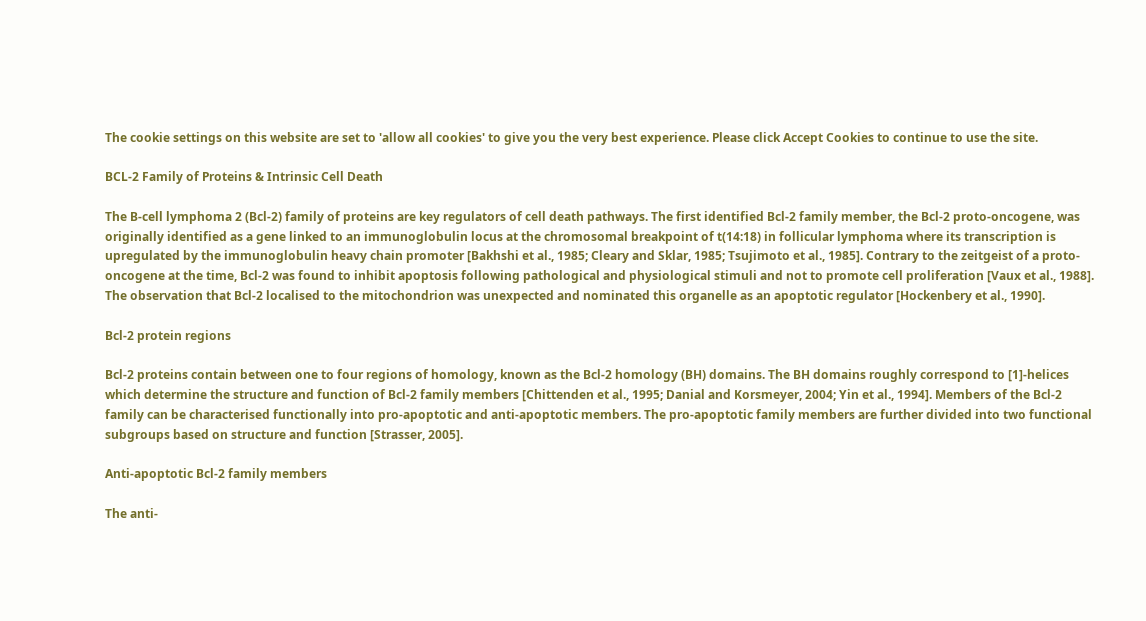The cookie settings on this website are set to 'allow all cookies' to give you the very best experience. Please click Accept Cookies to continue to use the site.

BCL-2 Family of Proteins & Intrinsic Cell Death

The B-cell lymphoma 2 (Bcl-2) family of proteins are key regulators of cell death pathways. The first identified Bcl-2 family member, the Bcl-2 proto-oncogene, was originally identified as a gene linked to an immunoglobulin locus at the chromosomal breakpoint of t(14:18) in follicular lymphoma where its transcription is upregulated by the immunoglobulin heavy chain promoter [Bakhshi et al., 1985; Cleary and Sklar, 1985; Tsujimoto et al., 1985]. Contrary to the zeitgeist of a proto-oncogene at the time, Bcl-2 was found to inhibit apoptosis following pathological and physiological stimuli and not to promote cell proliferation [Vaux et al., 1988]. The observation that Bcl-2 localised to the mitochondrion was unexpected and nominated this organelle as an apoptotic regulator [Hockenbery et al., 1990].

Bcl-2 protein regions

Bcl-2 proteins contain between one to four regions of homology, known as the Bcl-2 homology (BH) domains. The BH domains roughly correspond to [1]-helices which determine the structure and function of Bcl-2 family members [Chittenden et al., 1995; Danial and Korsmeyer, 2004; Yin et al., 1994]. Members of the Bcl-2 family can be characterised functionally into pro-apoptotic and anti-apoptotic members. The pro-apoptotic family members are further divided into two functional subgroups based on structure and function [Strasser, 2005].

Anti-apoptotic Bcl-2 family members

The anti-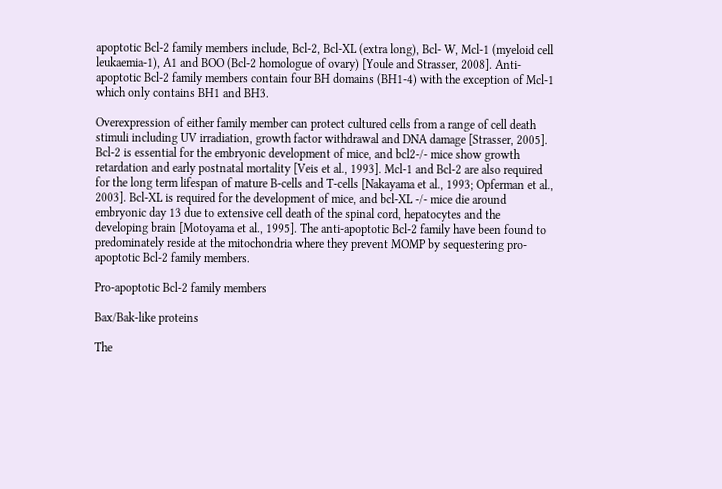apoptotic Bcl-2 family members include, Bcl-2, Bcl-XL (extra long), Bcl- W, Mcl-1 (myeloid cell leukaemia-1), A1 and BOO (Bcl-2 homologue of ovary) [Youle and Strasser, 2008]. Anti-apoptotic Bcl-2 family members contain four BH domains (BH1-4) with the exception of Mcl-1 which only contains BH1 and BH3.

Overexpression of either family member can protect cultured cells from a range of cell death stimuli including UV irradiation, growth factor withdrawal and DNA damage [Strasser, 2005]. Bcl-2 is essential for the embryonic development of mice, and bcl2-/- mice show growth retardation and early postnatal mortality [Veis et al., 1993]. Mcl-1 and Bcl-2 are also required for the long term lifespan of mature B-cells and T-cells [Nakayama et al., 1993; Opferman et al., 2003]. Bcl-XL is required for the development of mice, and bcl-XL -/- mice die around embryonic day 13 due to extensive cell death of the spinal cord, hepatocytes and the developing brain [Motoyama et al., 1995]. The anti-apoptotic Bcl-2 family have been found to predominately reside at the mitochondria where they prevent MOMP by sequestering pro-apoptotic Bcl-2 family members.

Pro-apoptotic Bcl-2 family members

Bax/Bak-like proteins

The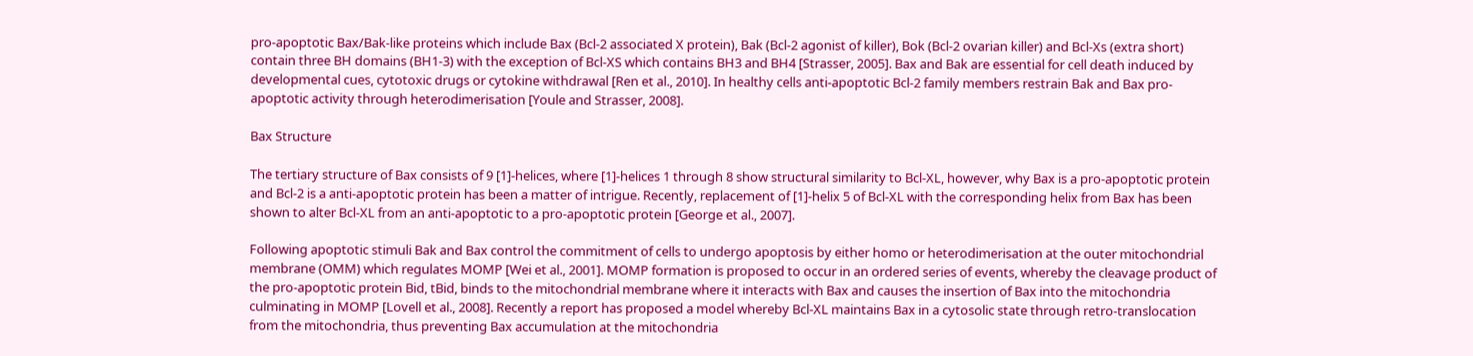pro-apoptotic Bax/Bak-like proteins which include Bax (Bcl-2 associated X protein), Bak (Bcl-2 agonist of killer), Bok (Bcl-2 ovarian killer) and Bcl-Xs (extra short) contain three BH domains (BH1-3) with the exception of Bcl-XS which contains BH3 and BH4 [Strasser, 2005]. Bax and Bak are essential for cell death induced by developmental cues, cytotoxic drugs or cytokine withdrawal [Ren et al., 2010]. In healthy cells anti-apoptotic Bcl-2 family members restrain Bak and Bax pro-apoptotic activity through heterodimerisation [Youle and Strasser, 2008].

Bax Structure

The tertiary structure of Bax consists of 9 [1]-helices, where [1]-helices 1 through 8 show structural similarity to Bcl-XL, however, why Bax is a pro-apoptotic protein and Bcl-2 is a anti-apoptotic protein has been a matter of intrigue. Recently, replacement of [1]-helix 5 of Bcl-XL with the corresponding helix from Bax has been shown to alter Bcl-XL from an anti-apoptotic to a pro-apoptotic protein [George et al., 2007].

Following apoptotic stimuli Bak and Bax control the commitment of cells to undergo apoptosis by either homo or heterodimerisation at the outer mitochondrial membrane (OMM) which regulates MOMP [Wei et al., 2001]. MOMP formation is proposed to occur in an ordered series of events, whereby the cleavage product of the pro-apoptotic protein Bid, tBid, binds to the mitochondrial membrane where it interacts with Bax and causes the insertion of Bax into the mitochondria culminating in MOMP [Lovell et al., 2008]. Recently a report has proposed a model whereby Bcl-XL maintains Bax in a cytosolic state through retro-translocation from the mitochondria, thus preventing Bax accumulation at the mitochondria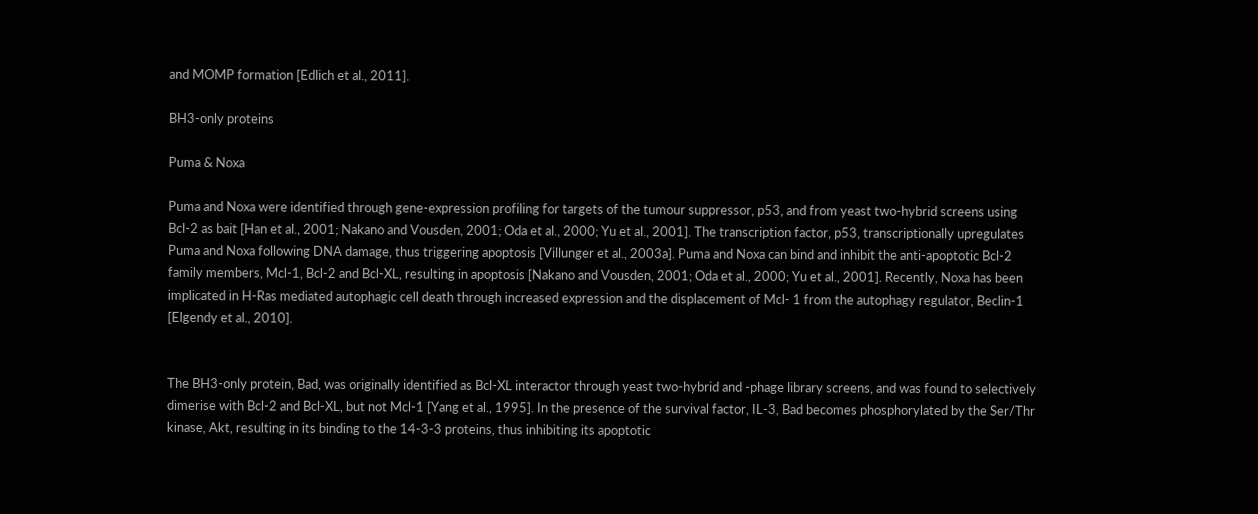and MOMP formation [Edlich et al., 2011].

BH3-only proteins

Puma & Noxa

Puma and Noxa were identified through gene-expression profiling for targets of the tumour suppressor, p53, and from yeast two-hybrid screens using Bcl-2 as bait [Han et al., 2001; Nakano and Vousden, 2001; Oda et al., 2000; Yu et al., 2001]. The transcription factor, p53, transcriptionally upregulates Puma and Noxa following DNA damage, thus triggering apoptosis [Villunger et al., 2003a]. Puma and Noxa can bind and inhibit the anti-apoptotic Bcl-2 family members, Mcl-1, Bcl-2 and Bcl-XL, resulting in apoptosis [Nakano and Vousden, 2001; Oda et al., 2000; Yu et al., 2001]. Recently, Noxa has been implicated in H-Ras mediated autophagic cell death through increased expression and the displacement of Mcl- 1 from the autophagy regulator, Beclin-1 [Elgendy et al., 2010].


The BH3-only protein, Bad, was originally identified as Bcl-XL interactor through yeast two-hybrid and -phage library screens, and was found to selectively dimerise with Bcl-2 and Bcl-XL, but not Mcl-1 [Yang et al., 1995]. In the presence of the survival factor, IL-3, Bad becomes phosphorylated by the Ser/Thr kinase, Akt, resulting in its binding to the 14-3-3 proteins, thus inhibiting its apoptotic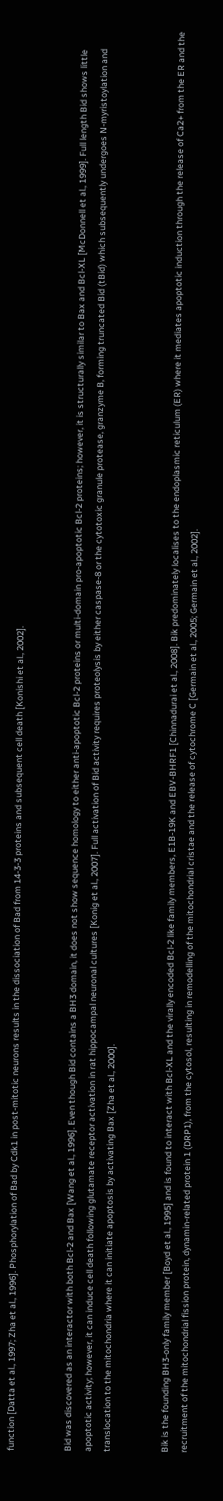function [Datta et al., 1997; Zha et al., 1996]. Phosphorylation of Bad by Cdk1 in post-mitotic neurons results in the dissociation of Bad from 14-3-3 proteins and subsequent cell death [Konishi et al., 2002].


Bid was discovered as an interactor with both Bcl-2 and Bax [Wang et al., 1996]. Even though Bid contains a BH3 domain, it does not show sequence homology to either anti-apoptotic Bcl-2 proteins or multi-domain pro-apoptotic Bcl-2 proteins; however, it is structurally similar to Bax and Bcl-XL [McDonnell et al., 1999]. Full length Bid shows little apoptotic activity; however, it can induce cell death following glutamate receptor activation in rat hippocampal neuronal cultures [Konig et al., 2007]. Full activation of Bid activity requires proteolysis by either caspase-8 or the cytotoxic granule protease, granzyme B, forming truncated Bid (tBid) which subsequently undergoes N-myristoylation and translocation to the mitochondria where it can initiate apoptosis by activating Bax [Zha et al., 2000].


Bik is the founding BH3-only family member [Boyd et al., 1995] and is found to interact with Bcl-XL and the virally encoded Bcl-2 like family members, E1B-19K and EBV-BHRF1 [Chinnadurai et al., 2008]. Bik predominately localises to the endoplasmic reticulum (ER) where it mediates apoptotic induction through the release of Ca2+ from the ER and the recruitment of the mitochondrial fission protein, dynamin-related protein 1 (DRP1), from the cytosol, resulting in remodelling of the mitochondrial cristae and the release of cytochrome C [Germain et al., 2005; Germain et al., 2002].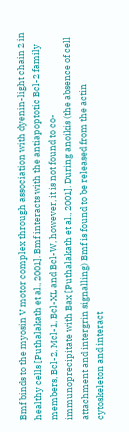Bmf binds to the myosin V motor complex through association with dyenin-light chain 2 in healthy cells [Puthalakath et al., 2001]. Bmf interacts with the antiapoptotic Bcl-2 family members, Bcl-2, Mcl-1, Bcl-XL and Bcl-W, however, it is not found to co-immunoprecipitate with Bax [Puthalakath et al., 2001]. During anoikis (the absence of cell attachment and intergrin signalling) Bmf is found to be released from the actin cytoskeleton and interact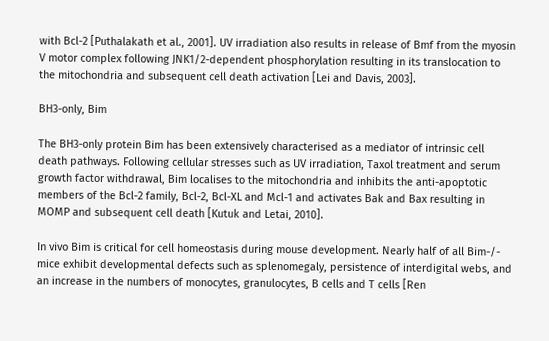with Bcl-2 [Puthalakath et al., 2001]. UV irradiation also results in release of Bmf from the myosin V motor complex following JNK1/2-dependent phosphorylation resulting in its translocation to the mitochondria and subsequent cell death activation [Lei and Davis, 2003].

BH3-only, Bim

The BH3-only protein Bim has been extensively characterised as a mediator of intrinsic cell death pathways. Following cellular stresses such as UV irradiation, Taxol treatment and serum growth factor withdrawal, Bim localises to the mitochondria and inhibits the anti-apoptotic members of the Bcl-2 family, Bcl-2, Bcl-XL and Mcl-1 and activates Bak and Bax resulting in MOMP and subsequent cell death [Kutuk and Letai, 2010].

In vivo Bim is critical for cell homeostasis during mouse development. Nearly half of all Bim-/- mice exhibit developmental defects such as splenomegaly, persistence of interdigital webs, and an increase in the numbers of monocytes, granulocytes, B cells and T cells [Ren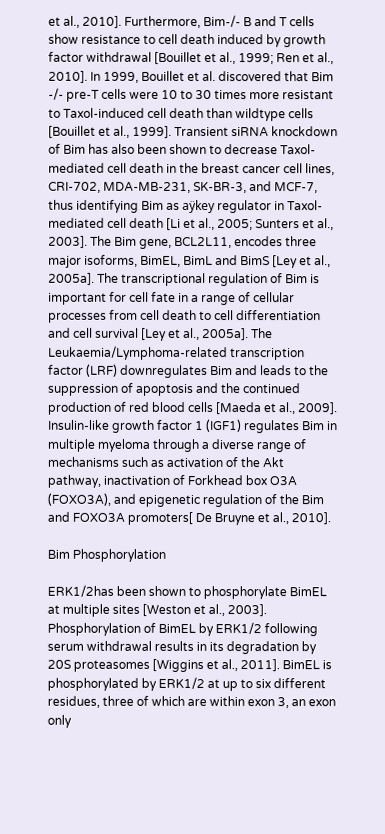et al., 2010]. Furthermore, Bim-/- B and T cells show resistance to cell death induced by growth factor withdrawal [Bouillet et al., 1999; Ren et al., 2010]. In 1999, Bouillet et al. discovered that Bim -/- pre-T cells were 10 to 30 times more resistant to Taxol-induced cell death than wildtype cells [Bouillet et al., 1999]. Transient siRNA knockdown of Bim has also been shown to decrease Taxol-mediated cell death in the breast cancer cell lines, CRI-702, MDA-MB-231, SK-BR-3, and MCF-7, thus identifying Bim as aÿkey regulator in Taxol-mediated cell death [Li et al., 2005; Sunters et al., 2003]. The Bim gene, BCL2L11, encodes three major isoforms, BimEL, BimL and BimS [Ley et al., 2005a]. The transcriptional regulation of Bim is important for cell fate in a range of cellular processes from cell death to cell differentiation and cell survival [Ley et al., 2005a]. The Leukaemia/Lymphoma-related transcription factor (LRF) downregulates Bim and leads to the suppression of apoptosis and the continued production of red blood cells [Maeda et al., 2009]. Insulin-like growth factor 1 (IGF1) regulates Bim in multiple myeloma through a diverse range of mechanisms such as activation of the Akt pathway, inactivation of Forkhead box O3A (FOXO3A), and epigenetic regulation of the Bim and FOXO3A promoters[ De Bruyne et al., 2010].

Bim Phosphorylation

ERK1/2has been shown to phosphorylate BimEL at multiple sites [Weston et al., 2003]. Phosphorylation of BimEL by ERK1/2 following serum withdrawal results in its degradation by 20S proteasomes [Wiggins et al., 2011]. BimEL is phosphorylated by ERK1/2 at up to six different residues, three of which are within exon 3, an exon only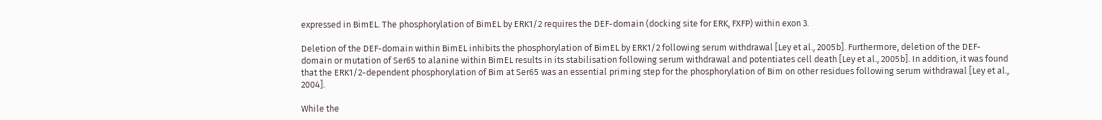expressed in BimEL. The phosphorylation of BimEL by ERK1/2 requires the DEF-domain (docking site for ERK, FXFP) within exon 3.

Deletion of the DEF-domain within BimEL inhibits the phosphorylation of BimEL by ERK1/2 following serum withdrawal [Ley et al., 2005b]. Furthermore, deletion of the DEF-domain or mutation of Ser65 to alanine within BimEL results in its stabilisation following serum withdrawal and potentiates cell death [Ley et al., 2005b]. In addition, it was found that the ERK1/2-dependent phosphorylation of Bim at Ser65 was an essential priming step for the phosphorylation of Bim on other residues following serum withdrawal [Ley et al., 2004].

While the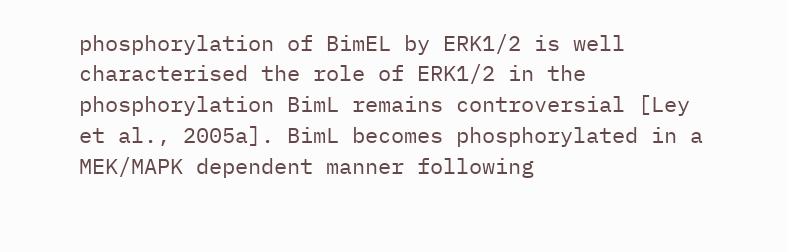phosphorylation of BimEL by ERK1/2 is well characterised the role of ERK1/2 in the phosphorylation BimL remains controversial [Ley et al., 2005a]. BimL becomes phosphorylated in a MEK/MAPK dependent manner following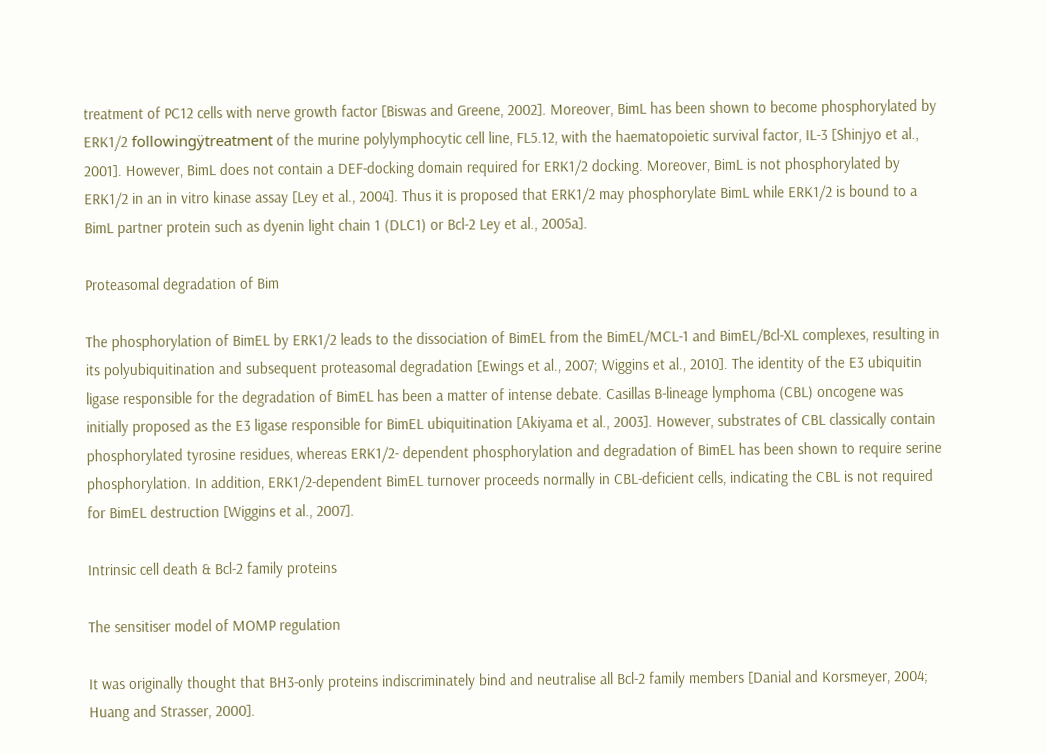treatment of PC12 cells with nerve growth factor [Biswas and Greene, 2002]. Moreover, BimL has been shown to become phosphorylated by ERK1/2 followingÿtreatment of the murine polylymphocytic cell line, FL5.12, with the haematopoietic survival factor, IL-3 [Shinjyo et al., 2001]. However, BimL does not contain a DEF-docking domain required for ERK1/2 docking. Moreover, BimL is not phosphorylated by ERK1/2 in an in vitro kinase assay [Ley et al., 2004]. Thus it is proposed that ERK1/2 may phosphorylate BimL while ERK1/2 is bound to a BimL partner protein such as dyenin light chain 1 (DLC1) or Bcl-2 Ley et al., 2005a].

Proteasomal degradation of Bim

The phosphorylation of BimEL by ERK1/2 leads to the dissociation of BimEL from the BimEL/MCL-1 and BimEL/Bcl-XL complexes, resulting in its polyubiquitination and subsequent proteasomal degradation [Ewings et al., 2007; Wiggins et al., 2010]. The identity of the E3 ubiquitin ligase responsible for the degradation of BimEL has been a matter of intense debate. Casillas B-lineage lymphoma (CBL) oncogene was initially proposed as the E3 ligase responsible for BimEL ubiquitination [Akiyama et al., 2003]. However, substrates of CBL classically contain phosphorylated tyrosine residues, whereas ERK1/2- dependent phosphorylation and degradation of BimEL has been shown to require serine phosphorylation. In addition, ERK1/2-dependent BimEL turnover proceeds normally in CBL-deficient cells, indicating the CBL is not required for BimEL destruction [Wiggins et al., 2007].

Intrinsic cell death & Bcl-2 family proteins

The sensitiser model of MOMP regulation

It was originally thought that BH3-only proteins indiscriminately bind and neutralise all Bcl-2 family members [Danial and Korsmeyer, 2004; Huang and Strasser, 2000].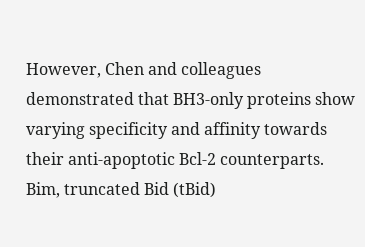However, Chen and colleagues demonstrated that BH3-only proteins show varying specificity and affinity towards their anti-apoptotic Bcl-2 counterparts. Bim, truncated Bid (tBid)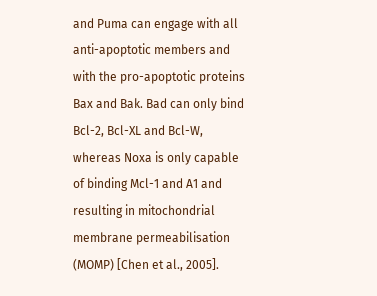and Puma can engage with all anti-apoptotic members and with the pro-apoptotic proteins Bax and Bak. Bad can only bind Bcl-2, Bcl-XL and Bcl-W, whereas Noxa is only capable of binding Mcl-1 and A1 and resulting in mitochondrial membrane permeabilisation (MOMP) [Chen et al., 2005].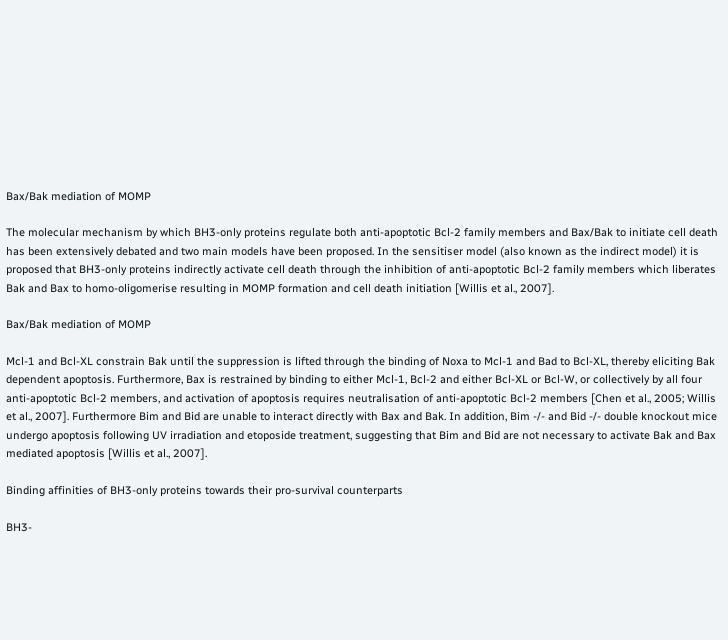Bax/Bak mediation of MOMP

The molecular mechanism by which BH3-only proteins regulate both anti-apoptotic Bcl-2 family members and Bax/Bak to initiate cell death has been extensively debated and two main models have been proposed. In the sensitiser model (also known as the indirect model) it is proposed that BH3-only proteins indirectly activate cell death through the inhibition of anti-apoptotic Bcl-2 family members which liberates Bak and Bax to homo-oligomerise resulting in MOMP formation and cell death initiation [Willis et al., 2007].

Bax/Bak mediation of MOMP

Mcl-1 and Bcl-XL constrain Bak until the suppression is lifted through the binding of Noxa to Mcl-1 and Bad to Bcl-XL, thereby eliciting Bak dependent apoptosis. Furthermore, Bax is restrained by binding to either Mcl-1, Bcl-2 and either Bcl-XL or Bcl-W, or collectively by all four anti-apoptotic Bcl-2 members, and activation of apoptosis requires neutralisation of anti-apoptotic Bcl-2 members [Chen et al., 2005; Willis et al., 2007]. Furthermore Bim and Bid are unable to interact directly with Bax and Bak. In addition, Bim -/- and Bid -/- double knockout mice undergo apoptosis following UV irradiation and etoposide treatment, suggesting that Bim and Bid are not necessary to activate Bak and Bax mediated apoptosis [Willis et al., 2007].

Binding affinities of BH3-only proteins towards their pro-survival counterparts

BH3-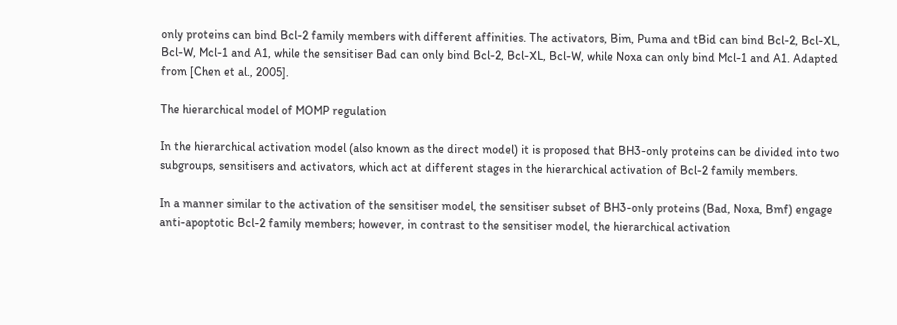only proteins can bind Bcl-2 family members with different affinities. The activators, Bim, Puma and tBid can bind Bcl-2, Bcl-XL, Bcl-W, Mcl-1 and A1, while the sensitiser Bad can only bind Bcl-2, Bcl-XL, Bcl-W, while Noxa can only bind Mcl-1 and A1. Adapted from [Chen et al., 2005].

The hierarchical model of MOMP regulation

In the hierarchical activation model (also known as the direct model) it is proposed that BH3-only proteins can be divided into two subgroups, sensitisers and activators, which act at different stages in the hierarchical activation of Bcl-2 family members.

In a manner similar to the activation of the sensitiser model, the sensitiser subset of BH3-only proteins (Bad, Noxa, Bmf) engage anti-apoptotic Bcl-2 family members; however, in contrast to the sensitiser model, the hierarchical activation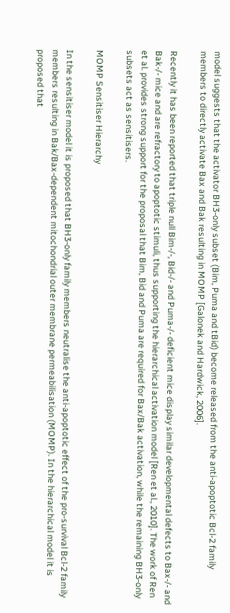model suggests that the activator BH3-only subset (Bim, Puma and tBid) become released from the anti-apoptotic Bcl-2 family members to directly activate Bax and Bak resulting in MOMP [Galonek and Hardwick, 2006].

Recently it has been reported that triple null Bim-/-, Bid-/- and Puma-/- deficient mice display similar developmental defects to Bax-/- and Bak-/- mice and are refractory to apoptotic stimuli, thus supporting the hierarchical activation model [Ren et al., 2010]. The work of Ren et al. provides strong support for the proposal that Bim, Bid and Puma are required for Bax/Bak activation, while the remaining BH3-only subsets act as sensitisers.

MOMP Sensitiser Hierarchy

In the sensitiser model it is proposed that BH3-only family members neutralise the anti-apoptotic effect of the pro-survival Bcl-2 family members resulting in Bak/Bax-dependent mitochondrial outer membrane permeabilisation (MOMP). In the hierarchical model it is proposed that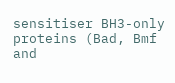sensitiser BH3-only proteins (Bad, Bmf and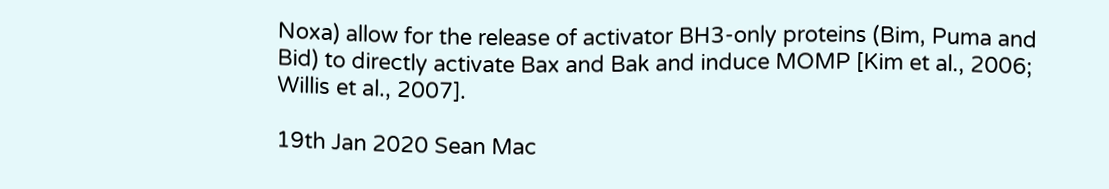Noxa) allow for the release of activator BH3-only proteins (Bim, Puma and Bid) to directly activate Bax and Bak and induce MOMP [Kim et al., 2006; Willis et al., 2007].

19th Jan 2020 Sean Mac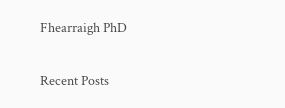Fhearraigh PhD

Recent Posts